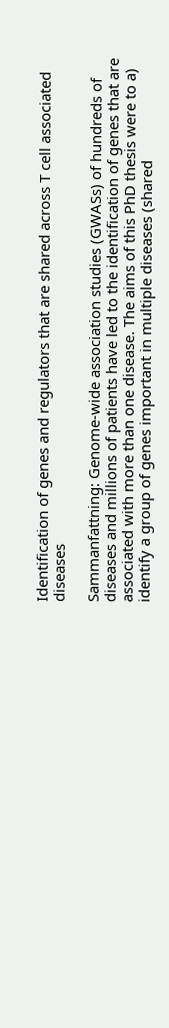Identification of genes and regulators that are shared across T cell associated diseases

Sammanfattning: Genome-wide association studies (GWASs) of hundreds of diseases and millions of patients have led to the identification of genes that are associated with more than one disease. The aims of this PhD thesis were to a) identify a group of genes important in multiple diseases (shared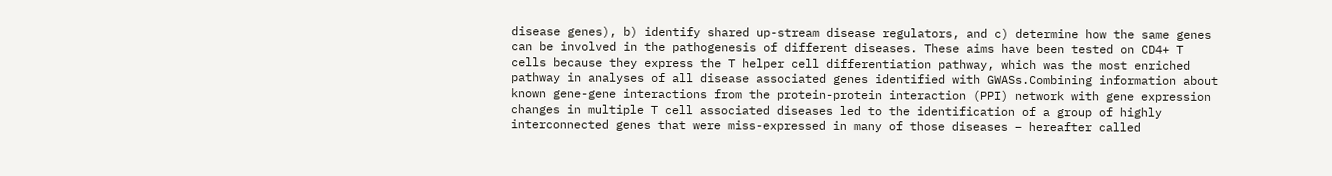disease genes), b) identify shared up-stream disease regulators, and c) determine how the same genes can be involved in the pathogenesis of different diseases. These aims have been tested on CD4+ T cells because they express the T helper cell differentiation pathway, which was the most enriched pathway in analyses of all disease associated genes identified with GWASs.Combining information about known gene-gene interactions from the protein-protein interaction (PPI) network with gene expression changes in multiple T cell associated diseases led to the identification of a group of highly interconnected genes that were miss-expressed in many of those diseases – hereafter called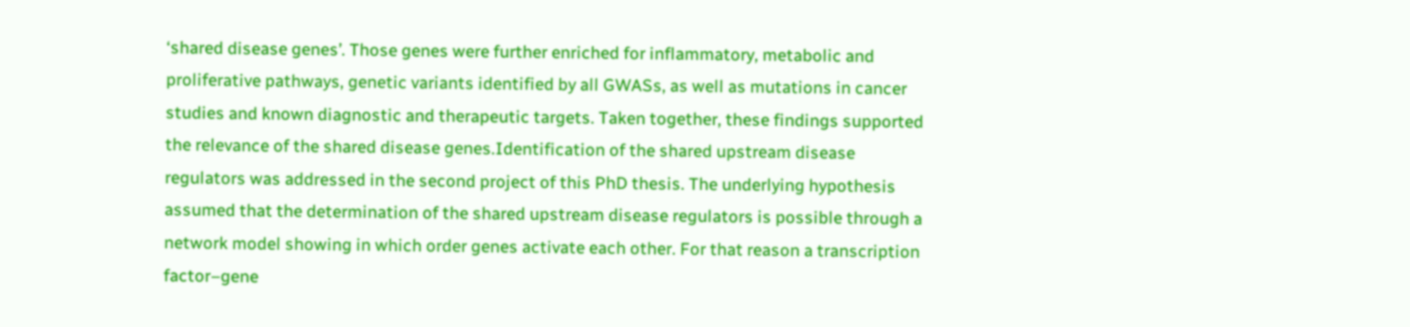‘shared disease genes’. Those genes were further enriched for inflammatory, metabolic and proliferative pathways, genetic variants identified by all GWASs, as well as mutations in cancer studies and known diagnostic and therapeutic targets. Taken together, these findings supported the relevance of the shared disease genes.Identification of the shared upstream disease regulators was addressed in the second project of this PhD thesis. The underlying hypothesis assumed that the determination of the shared upstream disease regulators is possible through a network model showing in which order genes activate each other. For that reason a transcription factor–gene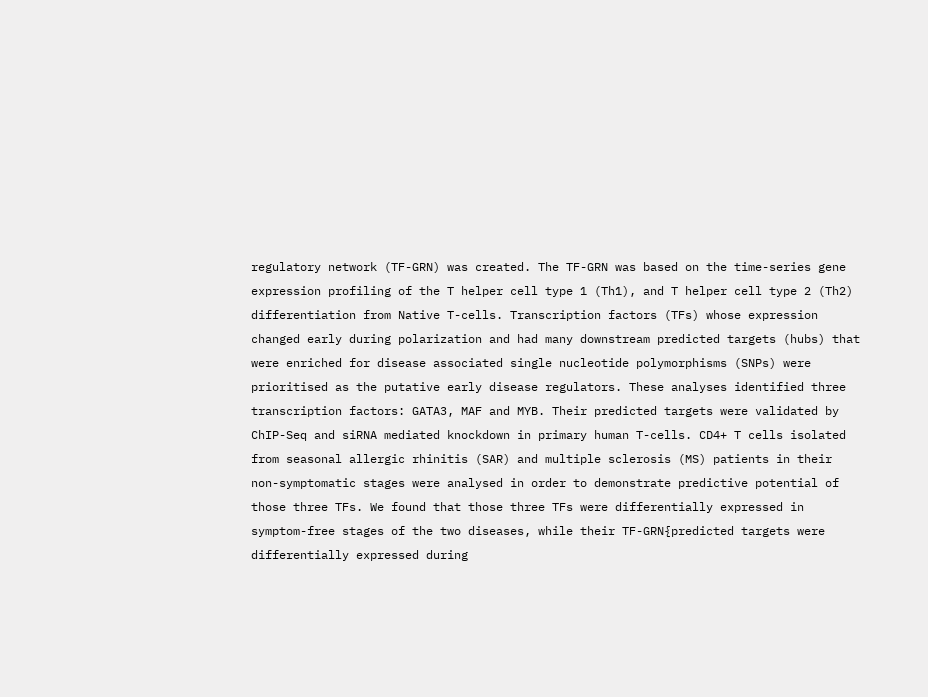regulatory network (TF-GRN) was created. The TF-GRN was based on the time-series gene expression profiling of the T helper cell type 1 (Th1), and T helper cell type 2 (Th2) differentiation from Native T-cells. Transcription factors (TFs) whose expression changed early during polarization and had many downstream predicted targets (hubs) that were enriched for disease associated single nucleotide polymorphisms (SNPs) were prioritised as the putative early disease regulators. These analyses identified three transcription factors: GATA3, MAF and MYB. Their predicted targets were validated by ChIP-Seq and siRNA mediated knockdown in primary human T-cells. CD4+ T cells isolated from seasonal allergic rhinitis (SAR) and multiple sclerosis (MS) patients in their non-symptomatic stages were analysed in order to demonstrate predictive potential of those three TFs. We found that those three TFs were differentially expressed in symptom-free stages of the two diseases, while their TF-GRN{predicted targets were differentially expressed during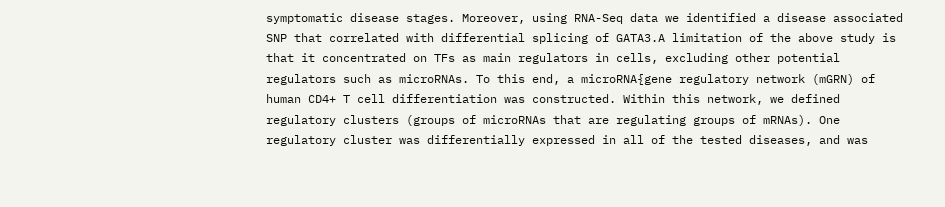symptomatic disease stages. Moreover, using RNA-Seq data we identified a disease associated SNP that correlated with differential splicing of GATA3.A limitation of the above study is that it concentrated on TFs as main regulators in cells, excluding other potential regulators such as microRNAs. To this end, a microRNA{gene regulatory network (mGRN) of human CD4+ T cell differentiation was constructed. Within this network, we defined regulatory clusters (groups of microRNAs that are regulating groups of mRNAs). One regulatory cluster was differentially expressed in all of the tested diseases, and was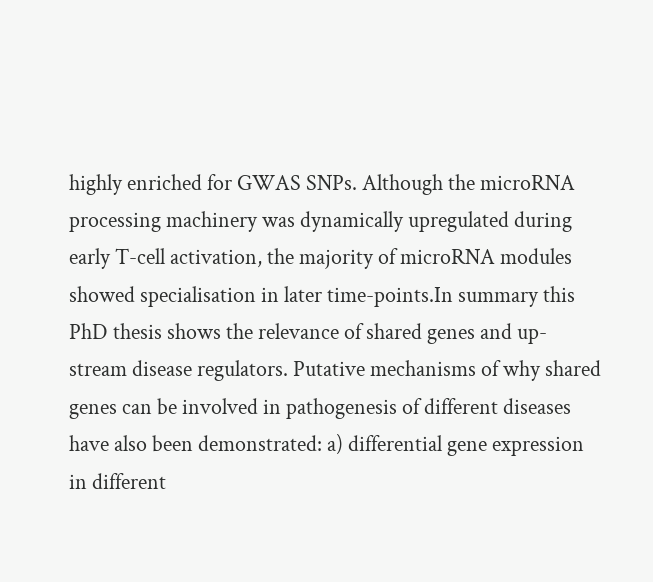highly enriched for GWAS SNPs. Although the microRNA processing machinery was dynamically upregulated during early T-cell activation, the majority of microRNA modules showed specialisation in later time-points.In summary this PhD thesis shows the relevance of shared genes and up-stream disease regulators. Putative mechanisms of why shared genes can be involved in pathogenesis of different diseases have also been demonstrated: a) differential gene expression in different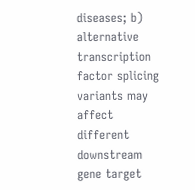diseases; b) alternative transcription factor splicing variants may affect different downstream gene target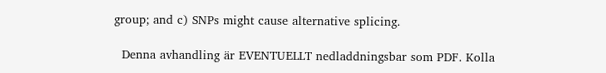group; and c) SNPs might cause alternative splicing.

  Denna avhandling är EVENTUELLT nedladdningsbar som PDF. Kolla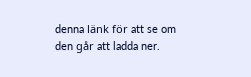denna länk för att se om den går att ladda ner.